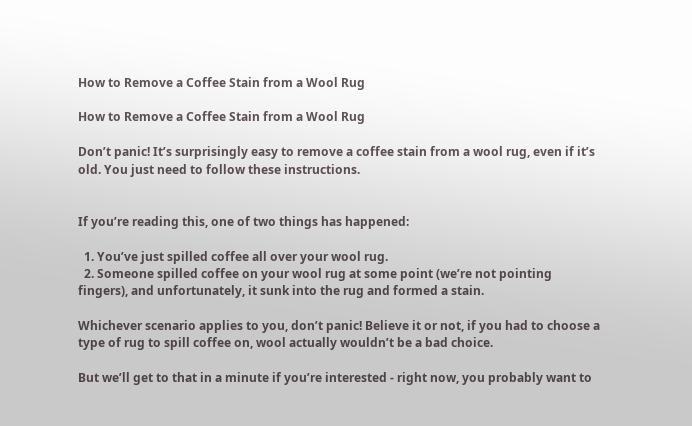How to Remove a Coffee Stain from a Wool Rug

How to Remove a Coffee Stain from a Wool Rug

Don’t panic! It’s surprisingly easy to remove a coffee stain from a wool rug, even if it’s old. You just need to follow these instructions.


If you’re reading this, one of two things has happened:

  1. You’ve just spilled coffee all over your wool rug.
  2. Someone spilled coffee on your wool rug at some point (we’re not pointing fingers), and unfortunately, it sunk into the rug and formed a stain.

Whichever scenario applies to you, don’t panic! Believe it or not, if you had to choose a type of rug to spill coffee on, wool actually wouldn’t be a bad choice.

But we’ll get to that in a minute if you’re interested - right now, you probably want to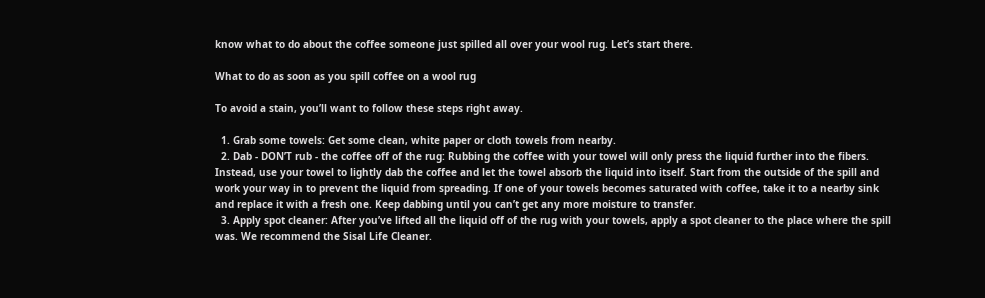know what to do about the coffee someone just spilled all over your wool rug. Let’s start there.

What to do as soon as you spill coffee on a wool rug

To avoid a stain, you’ll want to follow these steps right away.

  1. Grab some towels: Get some clean, white paper or cloth towels from nearby.
  2. Dab - DON’T rub - the coffee off of the rug: Rubbing the coffee with your towel will only press the liquid further into the fibers. Instead, use your towel to lightly dab the coffee and let the towel absorb the liquid into itself. Start from the outside of the spill and work your way in to prevent the liquid from spreading. If one of your towels becomes saturated with coffee, take it to a nearby sink and replace it with a fresh one. Keep dabbing until you can’t get any more moisture to transfer.
  3. Apply spot cleaner: After you’ve lifted all the liquid off of the rug with your towels, apply a spot cleaner to the place where the spill was. We recommend the Sisal Life Cleaner.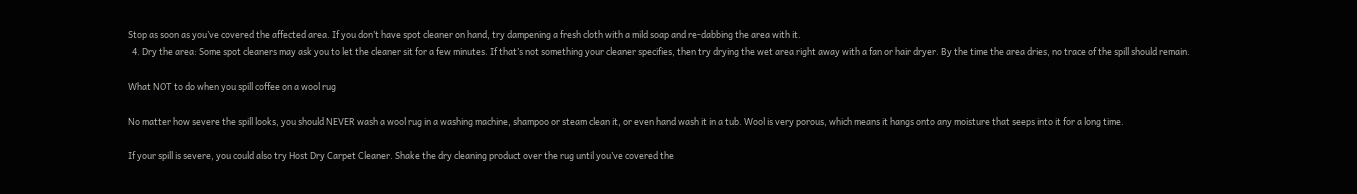Stop as soon as you’ve covered the affected area. If you don’t have spot cleaner on hand, try dampening a fresh cloth with a mild soap and re-dabbing the area with it.
  4. Dry the area: Some spot cleaners may ask you to let the cleaner sit for a few minutes. If that’s not something your cleaner specifies, then try drying the wet area right away with a fan or hair dryer. By the time the area dries, no trace of the spill should remain.

What NOT to do when you spill coffee on a wool rug

No matter how severe the spill looks, you should NEVER wash a wool rug in a washing machine, shampoo or steam clean it, or even hand wash it in a tub. Wool is very porous, which means it hangs onto any moisture that seeps into it for a long time.

If your spill is severe, you could also try Host Dry Carpet Cleaner. Shake the dry cleaning product over the rug until you’ve covered the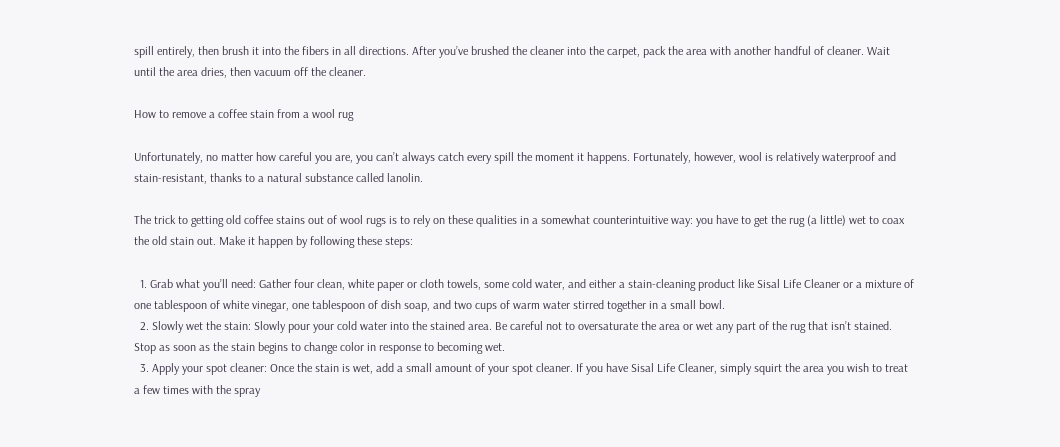spill entirely, then brush it into the fibers in all directions. After you’ve brushed the cleaner into the carpet, pack the area with another handful of cleaner. Wait until the area dries, then vacuum off the cleaner.

How to remove a coffee stain from a wool rug

Unfortunately, no matter how careful you are, you can’t always catch every spill the moment it happens. Fortunately, however, wool is relatively waterproof and stain-resistant, thanks to a natural substance called lanolin.

The trick to getting old coffee stains out of wool rugs is to rely on these qualities in a somewhat counterintuitive way: you have to get the rug (a little) wet to coax the old stain out. Make it happen by following these steps:

  1. Grab what you’ll need: Gather four clean, white paper or cloth towels, some cold water, and either a stain-cleaning product like Sisal Life Cleaner or a mixture of one tablespoon of white vinegar, one tablespoon of dish soap, and two cups of warm water stirred together in a small bowl.
  2. Slowly wet the stain: Slowly pour your cold water into the stained area. Be careful not to oversaturate the area or wet any part of the rug that isn’t stained. Stop as soon as the stain begins to change color in response to becoming wet.
  3. Apply your spot cleaner: Once the stain is wet, add a small amount of your spot cleaner. If you have Sisal Life Cleaner, simply squirt the area you wish to treat a few times with the spray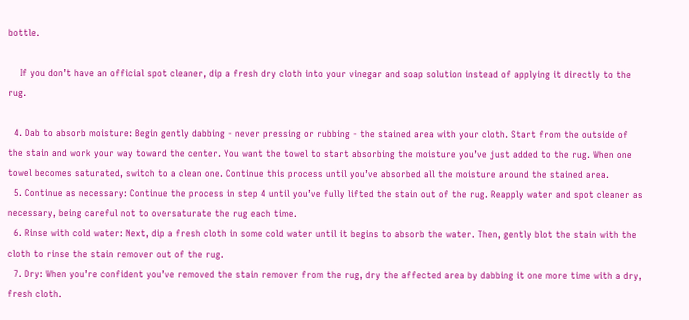bottle.

    If you don’t have an official spot cleaner, dip a fresh dry cloth into your vinegar and soap solution instead of applying it directly to the rug.

  4. Dab to absorb moisture: Begin gently dabbing - never pressing or rubbing - the stained area with your cloth. Start from the outside of the stain and work your way toward the center. You want the towel to start absorbing the moisture you’ve just added to the rug. When one towel becomes saturated, switch to a clean one. Continue this process until you’ve absorbed all the moisture around the stained area.
  5. Continue as necessary: Continue the process in step 4 until you’ve fully lifted the stain out of the rug. Reapply water and spot cleaner as necessary, being careful not to oversaturate the rug each time.
  6. Rinse with cold water: Next, dip a fresh cloth in some cold water until it begins to absorb the water. Then, gently blot the stain with the cloth to rinse the stain remover out of the rug.
  7. Dry: When you’re confident you’ve removed the stain remover from the rug, dry the affected area by dabbing it one more time with a dry, fresh cloth.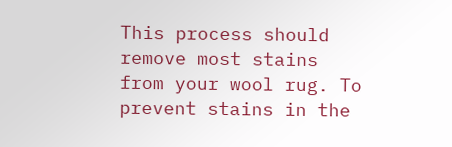This process should remove most stains from your wool rug. To prevent stains in the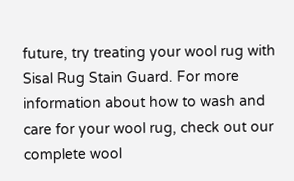future, try treating your wool rug with Sisal Rug Stain Guard. For more information about how to wash and care for your wool rug, check out our complete wool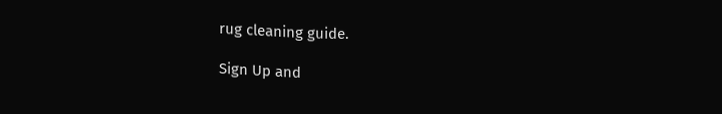rug cleaning guide.

Sign Up and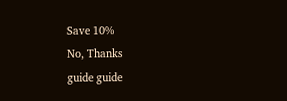Save 10%
No, Thanks
guide guide